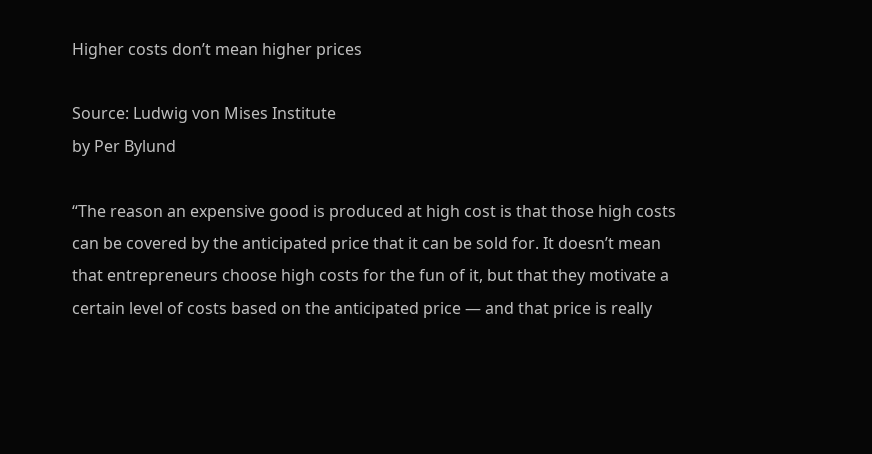Higher costs don’t mean higher prices

Source: Ludwig von Mises Institute
by Per Bylund

“The reason an expensive good is produced at high cost is that those high costs can be covered by the anticipated price that it can be sold for. It doesn’t mean that entrepreneurs choose high costs for the fun of it, but that they motivate a certain level of costs based on the anticipated price — and that price is really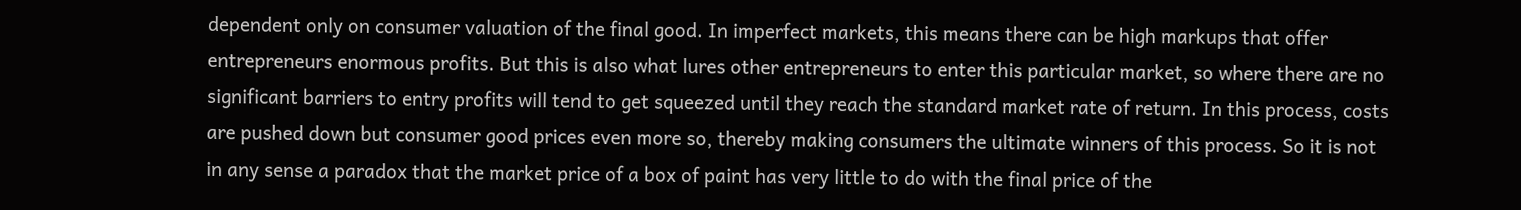dependent only on consumer valuation of the final good. In imperfect markets, this means there can be high markups that offer entrepreneurs enormous profits. But this is also what lures other entrepreneurs to enter this particular market, so where there are no significant barriers to entry profits will tend to get squeezed until they reach the standard market rate of return. In this process, costs are pushed down but consumer good prices even more so, thereby making consumers the ultimate winners of this process. So it is not in any sense a paradox that the market price of a box of paint has very little to do with the final price of the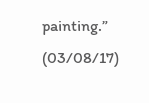painting.” (03/08/17)